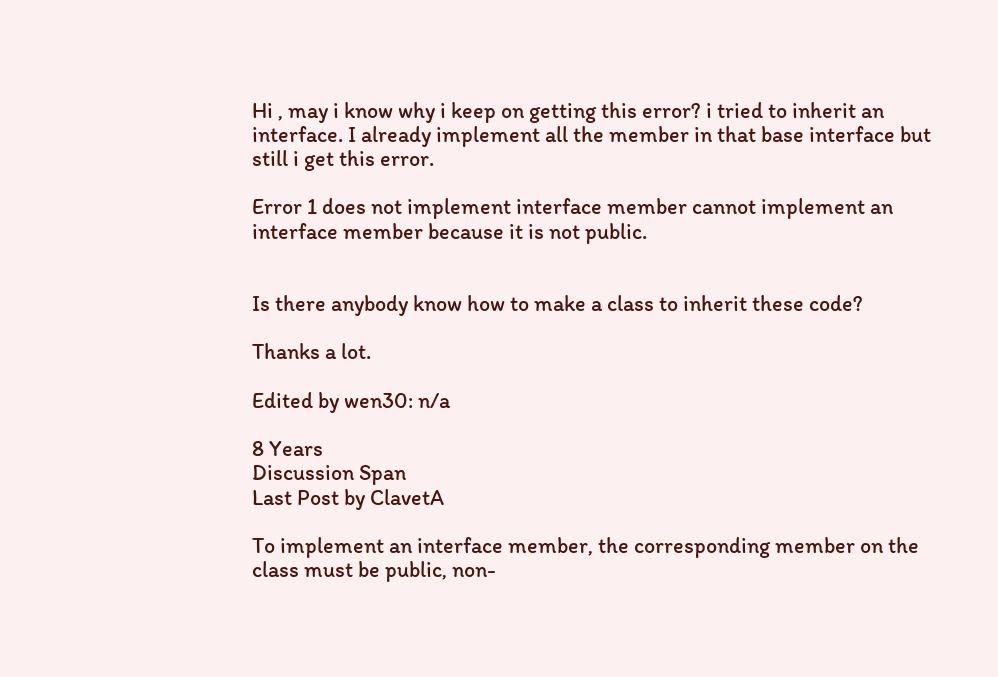Hi , may i know why i keep on getting this error? i tried to inherit an interface. I already implement all the member in that base interface but still i get this error.

Error 1 does not implement interface member cannot implement an interface member because it is not public.


Is there anybody know how to make a class to inherit these code?

Thanks a lot.

Edited by wen30: n/a

8 Years
Discussion Span
Last Post by ClavetA

To implement an interface member, the corresponding member on the class must be public, non-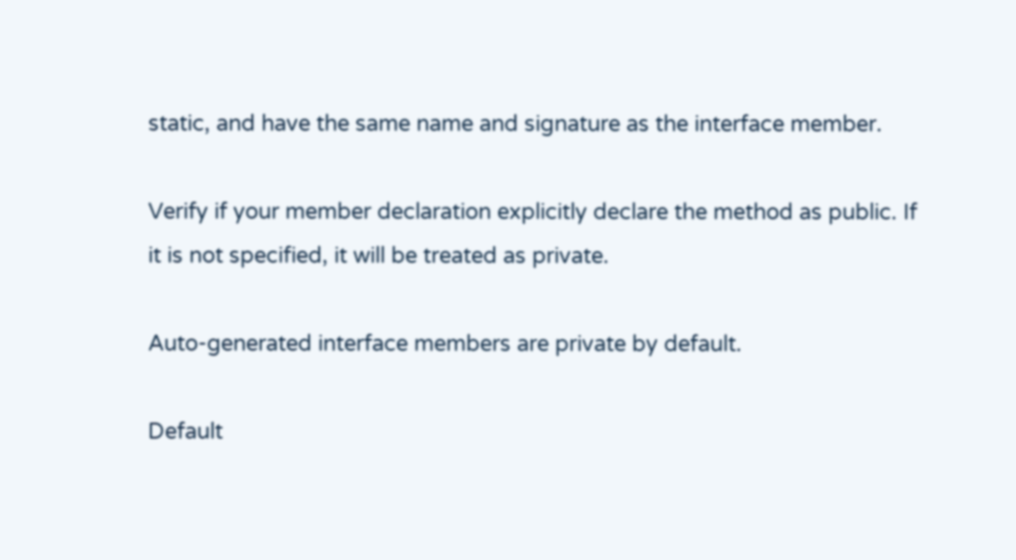static, and have the same name and signature as the interface member.

Verify if your member declaration explicitly declare the method as public. If it is not specified, it will be treated as private.

Auto-generated interface members are private by default.

Default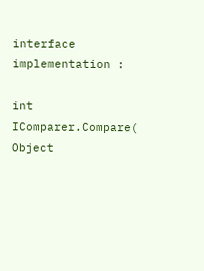interface implementation :

int IComparer.Compare( Object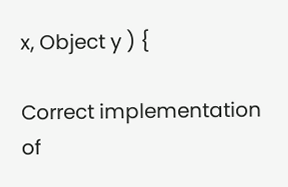x, Object y ) {

Correct implementation of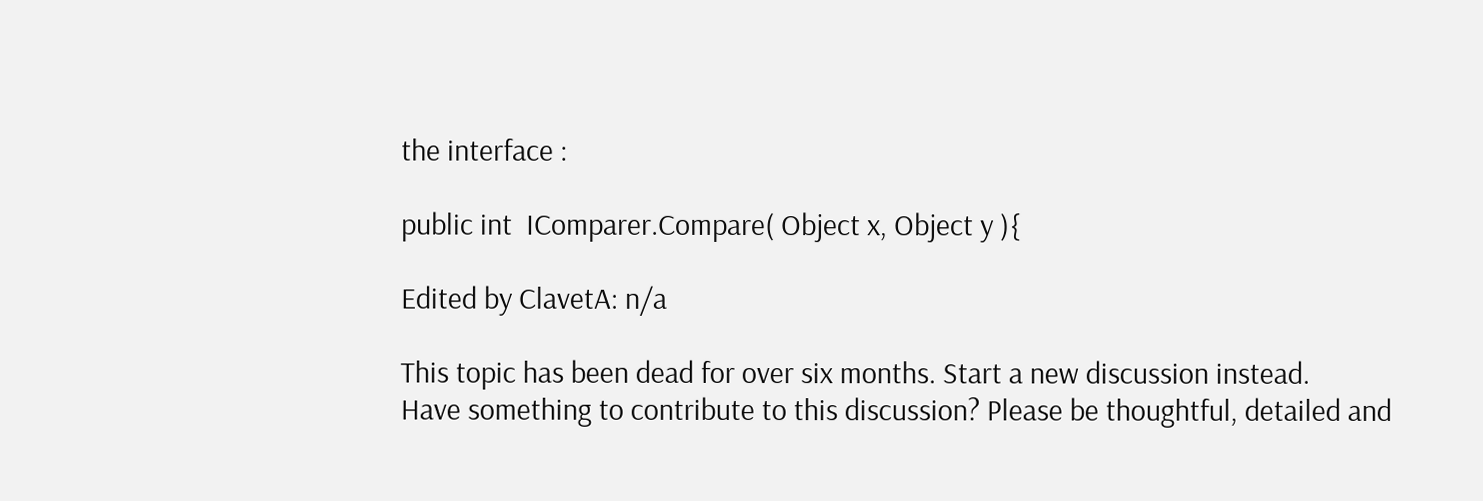the interface :

public int  IComparer.Compare( Object x, Object y ){

Edited by ClavetA: n/a

This topic has been dead for over six months. Start a new discussion instead.
Have something to contribute to this discussion? Please be thoughtful, detailed and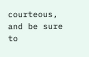courteous, and be sure to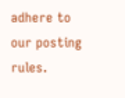adhere to our posting rules.